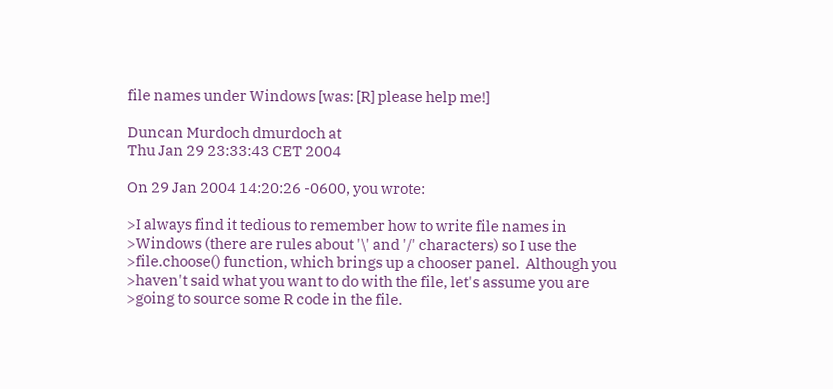file names under Windows [was: [R] please help me!]

Duncan Murdoch dmurdoch at
Thu Jan 29 23:33:43 CET 2004

On 29 Jan 2004 14:20:26 -0600, you wrote:

>I always find it tedious to remember how to write file names in
>Windows (there are rules about '\' and '/' characters) so I use the
>file.choose() function, which brings up a chooser panel.  Although you
>haven't said what you want to do with the file, let's assume you are
>going to source some R code in the file.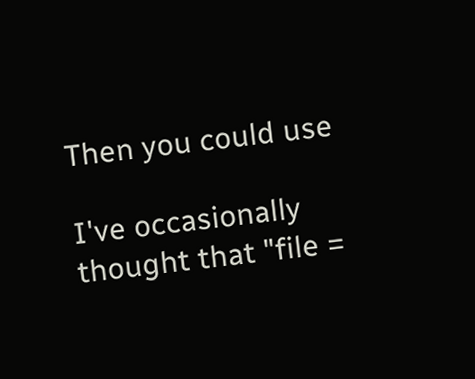Then you could use

I've occasionally thought that "file =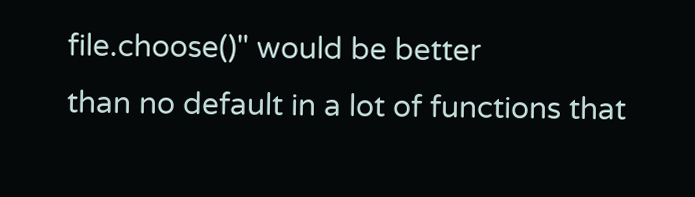file.choose()" would be better
than no default in a lot of functions that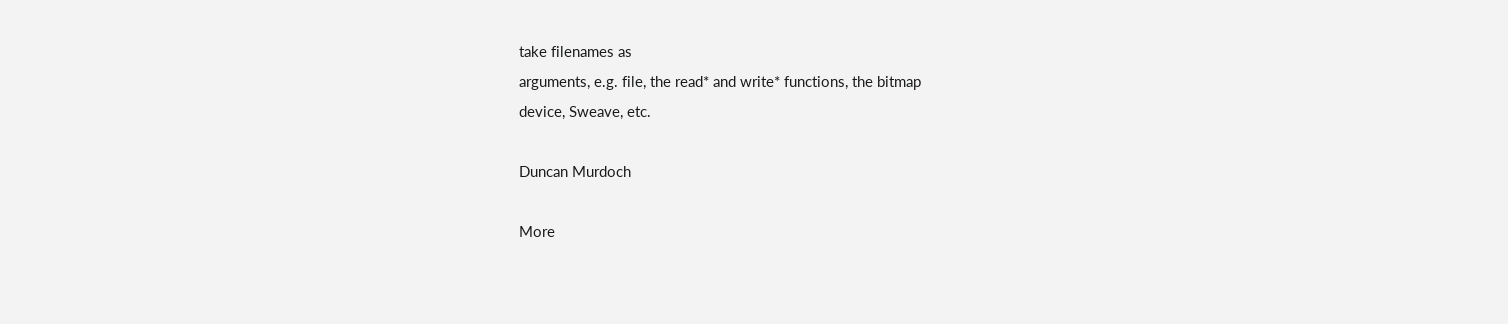take filenames as
arguments, e.g. file, the read* and write* functions, the bitmap
device, Sweave, etc.

Duncan Murdoch

More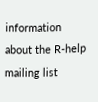information about the R-help mailing list